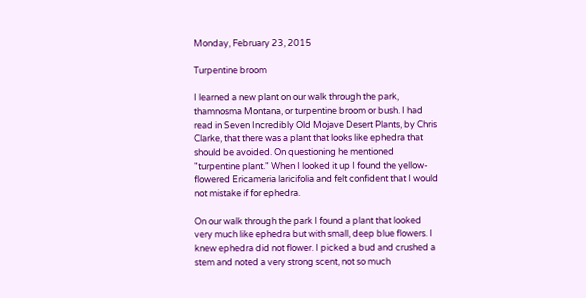Monday, February 23, 2015

Turpentine broom

I learned a new plant on our walk through the park, thamnosma Montana, or turpentine broom or bush. I had read in Seven Incredibly Old Mojave Desert Plants, by Chris Clarke, that there was a plant that looks like ephedra that should be avoided. On questioning he mentioned "turpentine plant." When I looked it up I found the yellow-flowered Ericameria laricifolia and felt confident that I would not mistake if for ephedra.

On our walk through the park I found a plant that looked very much like ephedra but with small, deep blue flowers. I knew ephedra did not flower. I picked a bud and crushed a stem and noted a very strong scent, not so much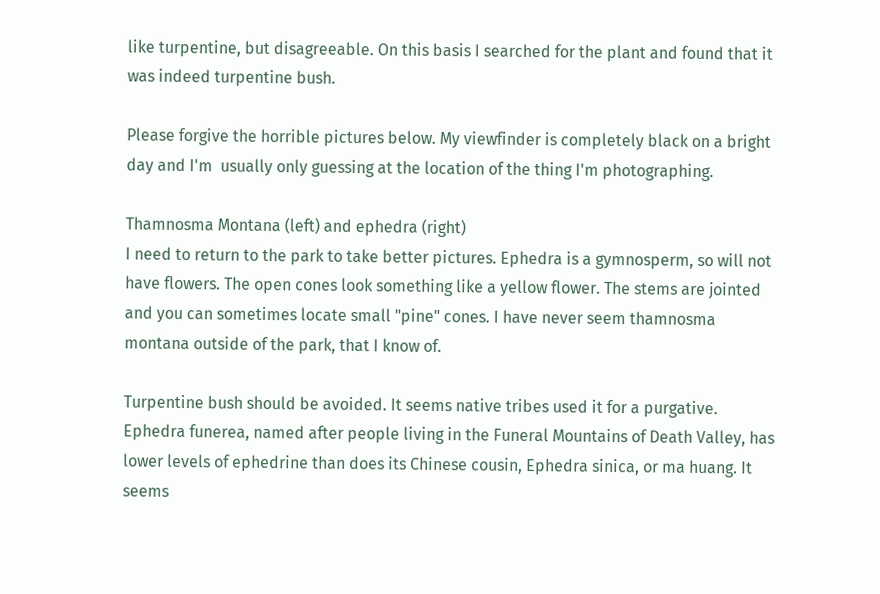like turpentine, but disagreeable. On this basis I searched for the plant and found that it was indeed turpentine bush.

Please forgive the horrible pictures below. My viewfinder is completely black on a bright day and I'm  usually only guessing at the location of the thing I'm photographing.

Thamnosma Montana (left) and ephedra (right)
I need to return to the park to take better pictures. Ephedra is a gymnosperm, so will not have flowers. The open cones look something like a yellow flower. The stems are jointed and you can sometimes locate small "pine" cones. I have never seem thamnosma montana outside of the park, that I know of.

Turpentine bush should be avoided. It seems native tribes used it for a purgative. Ephedra funerea, named after people living in the Funeral Mountains of Death Valley, has lower levels of ephedrine than does its Chinese cousin, Ephedra sinica, or ma huang. It seems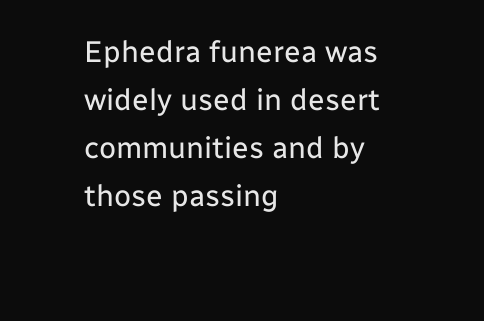Ephedra funerea was widely used in desert communities and by those passing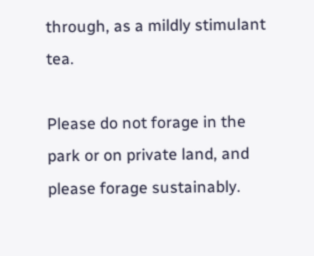through, as a mildly stimulant tea.

Please do not forage in the park or on private land, and please forage sustainably.